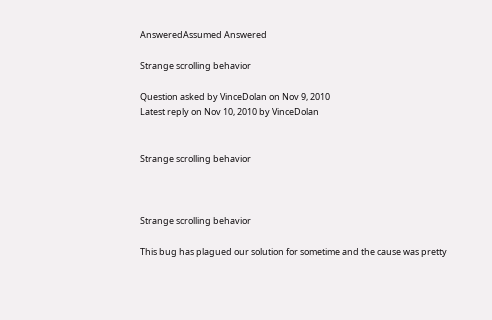AnsweredAssumed Answered

Strange scrolling behavior

Question asked by VinceDolan on Nov 9, 2010
Latest reply on Nov 10, 2010 by VinceDolan


Strange scrolling behavior



Strange scrolling behavior

This bug has plagued our solution for sometime and the cause was pretty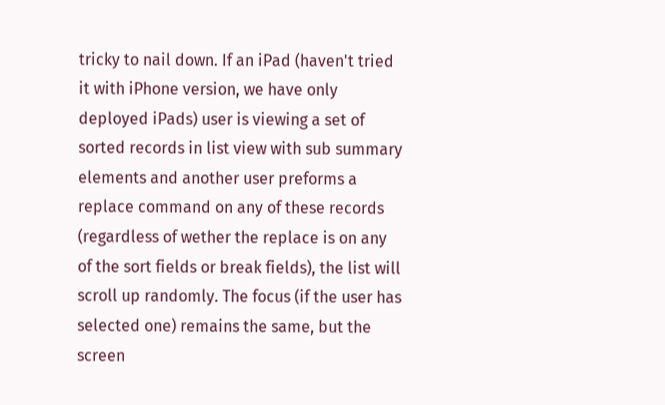tricky to nail down. If an iPad (haven't tried it with iPhone version, we have only deployed iPads) user is viewing a set of sorted records in list view with sub summary elements and another user preforms a replace command on any of these records (regardless of wether the replace is on any of the sort fields or break fields), the list will scroll up randomly. The focus (if the user has selected one) remains the same, but the screen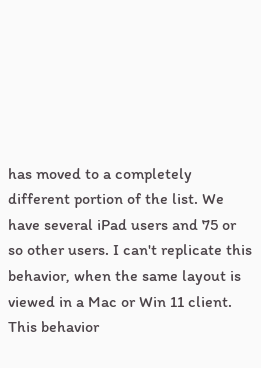has moved to a completely different portion of the list. We have several iPad users and 75 or so other users. I can't replicate this behavior, when the same layout is viewed in a Mac or Win 11 client. This behavior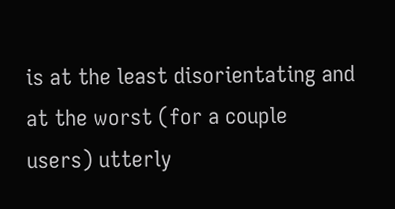is at the least disorientating and at the worst (for a couple users) utterly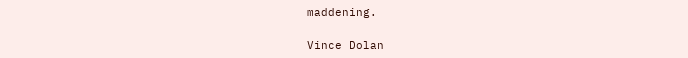maddening.

Vince Dolan